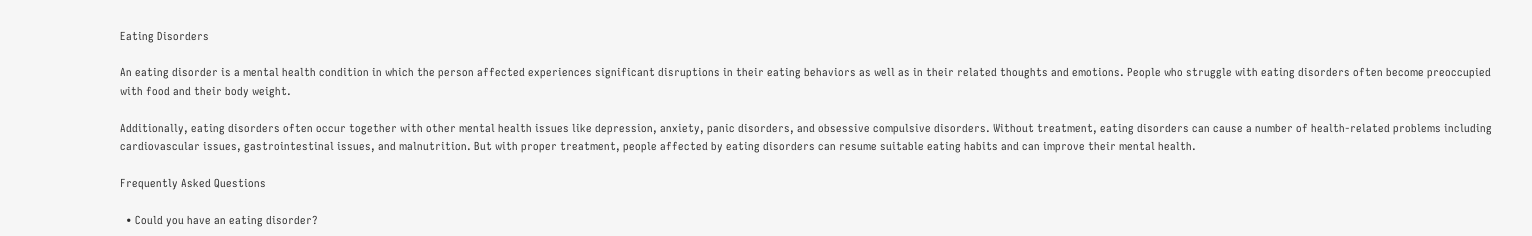Eating Disorders

An eating disorder is a mental health condition in which the person affected experiences significant disruptions in their eating behaviors as well as in their related thoughts and emotions. People who struggle with eating disorders often become preoccupied with food and their body weight.

Additionally, eating disorders often occur together with other mental health issues like depression, anxiety, panic disorders, and obsessive compulsive disorders. Without treatment, eating disorders can cause a number of health-related problems including cardiovascular issues, gastrointestinal issues, and malnutrition. But with proper treatment, people affected by eating disorders can resume suitable eating habits and can improve their mental health.

Frequently Asked Questions

  • Could you have an eating disorder?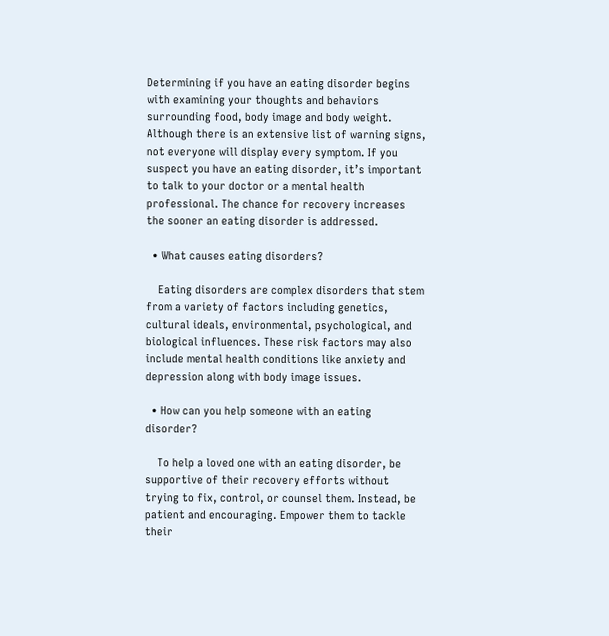Determining if you have an eating disorder begins with examining your thoughts and behaviors surrounding food, body image and body weight. Although there is an extensive list of warning signs, not everyone will display every symptom. If you suspect you have an eating disorder, it’s important to talk to your doctor or a mental health professional. The chance for recovery increases the sooner an eating disorder is addressed.

  • What causes eating disorders?

    Eating disorders are complex disorders that stem from a variety of factors including genetics, cultural ideals, environmental, psychological, and biological influences. These risk factors may also include mental health conditions like anxiety and depression along with body image issues.

  • How can you help someone with an eating disorder?

    To help a loved one with an eating disorder, be supportive of their recovery efforts without trying to fix, control, or counsel them. Instead, be patient and encouraging. Empower them to tackle their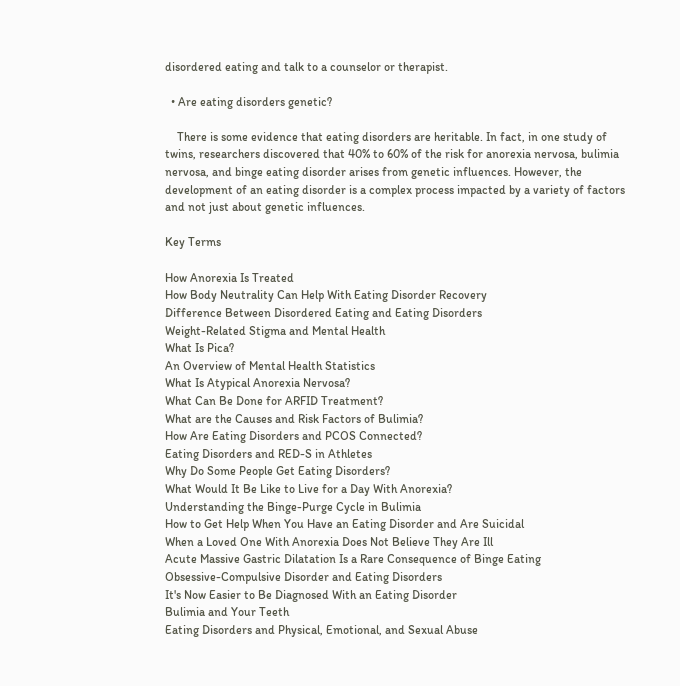disordered eating and talk to a counselor or therapist.

  • Are eating disorders genetic?

    There is some evidence that eating disorders are heritable. In fact, in one study of twins, researchers discovered that 40% to 60% of the risk for anorexia nervosa, bulimia nervosa, and binge eating disorder arises from genetic influences. However, the development of an eating disorder is a complex process impacted by a variety of factors and not just about genetic influences.

Key Terms

How Anorexia Is Treated
How Body Neutrality Can Help With Eating Disorder Recovery
Difference Between Disordered Eating and Eating Disorders
Weight-Related Stigma and Mental Health
What Is Pica?
An Overview of Mental Health Statistics
What Is Atypical Anorexia Nervosa?
What Can Be Done for ARFID Treatment?
What are the Causes and Risk Factors of Bulimia?
How Are Eating Disorders and PCOS Connected?
Eating Disorders and RED-S in Athletes
Why Do Some People Get Eating Disorders?
What Would It Be Like to Live for a Day With Anorexia?
Understanding the Binge-Purge Cycle in Bulimia
How to Get Help When You Have an Eating Disorder and Are Suicidal
When a Loved One With Anorexia Does Not Believe They Are Ill
Acute Massive Gastric Dilatation Is a Rare Consequence of Binge Eating
Obsessive-Compulsive Disorder and Eating Disorders
It's Now Easier to Be Diagnosed With an Eating Disorder
Bulimia and Your Teeth
Eating Disorders and Physical, Emotional, and Sexual Abuse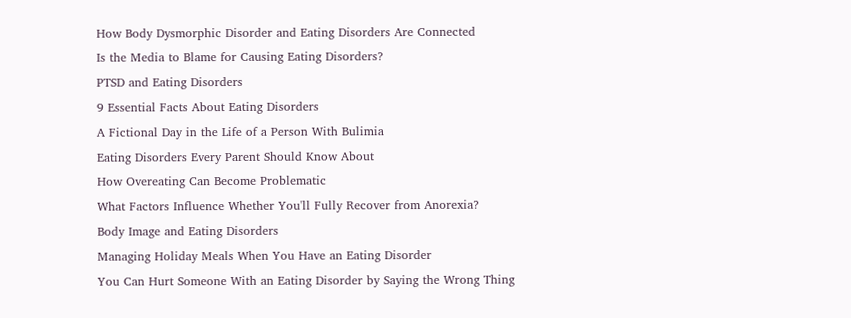How Body Dysmorphic Disorder and Eating Disorders Are Connected
Is the Media to Blame for Causing Eating Disorders?
PTSD and Eating Disorders
9 Essential Facts About Eating Disorders
A Fictional Day in the Life of a Person With Bulimia
Eating Disorders Every Parent Should Know About
How Overeating Can Become Problematic
What Factors Influence Whether You'll Fully Recover from Anorexia?
Body Image and Eating Disorders
Managing Holiday Meals When You Have an Eating Disorder
You Can Hurt Someone With an Eating Disorder by Saying the Wrong Thing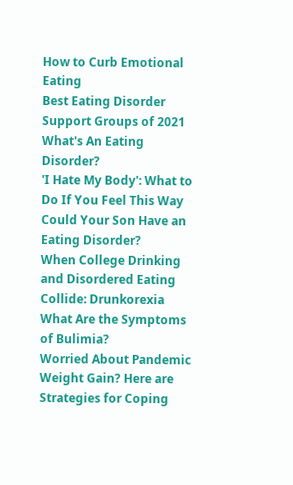How to Curb Emotional Eating
Best Eating Disorder Support Groups of 2021
What's An Eating Disorder?
'I Hate My Body': What to Do If You Feel This Way
Could Your Son Have an Eating Disorder?
When College Drinking and Disordered Eating Collide: Drunkorexia
What Are the Symptoms of Bulimia?
Worried About Pandemic Weight Gain? Here are Strategies for Coping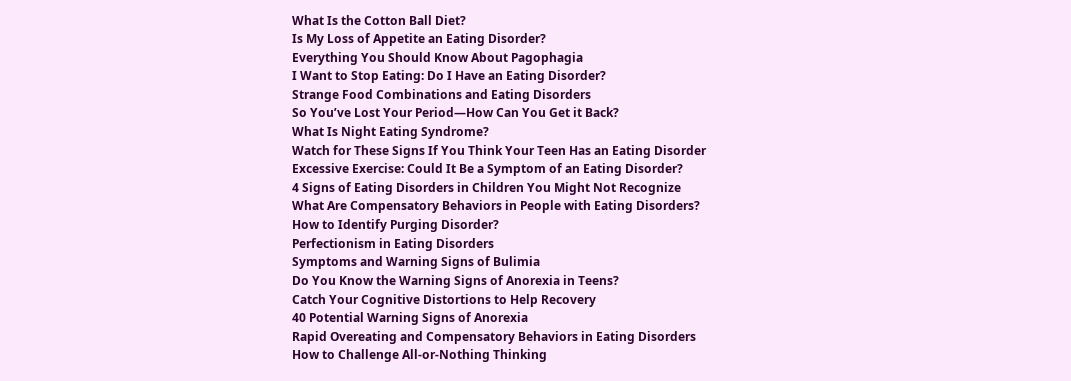What Is the Cotton Ball Diet?
Is My Loss of Appetite an Eating Disorder?
Everything You Should Know About Pagophagia
I Want to Stop Eating: Do I Have an Eating Disorder?
Strange Food Combinations and Eating Disorders
So You’ve Lost Your Period—How Can You Get it Back?
What Is Night Eating Syndrome?
Watch for These Signs If You Think Your Teen Has an Eating Disorder
Excessive Exercise: Could It Be a Symptom of an Eating Disorder?
4 Signs of Eating Disorders in Children You Might Not Recognize
What Are Compensatory Behaviors in People with Eating Disorders?
How to Identify Purging Disorder?
Perfectionism in Eating Disorders
Symptoms and Warning Signs of Bulimia
Do You Know the Warning Signs of Anorexia in Teens?
Catch Your Cognitive Distortions to Help Recovery
40 Potential Warning Signs of Anorexia
Rapid Overeating and Compensatory Behaviors in Eating Disorders
How to Challenge All-or-Nothing Thinking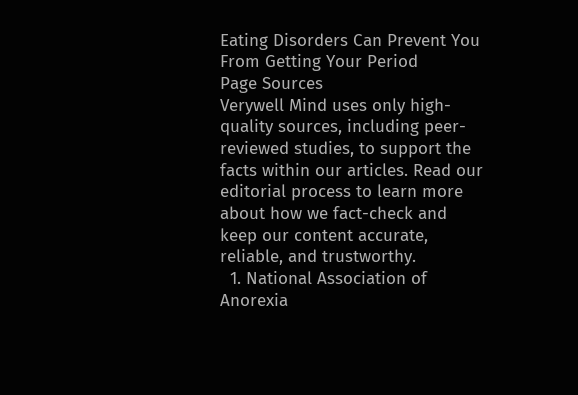Eating Disorders Can Prevent You From Getting Your Period
Page Sources
Verywell Mind uses only high-quality sources, including peer-reviewed studies, to support the facts within our articles. Read our editorial process to learn more about how we fact-check and keep our content accurate, reliable, and trustworthy.
  1. National Association of Anorexia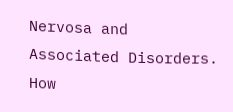Nervosa and Associated Disorders. How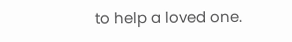to help a loved one.